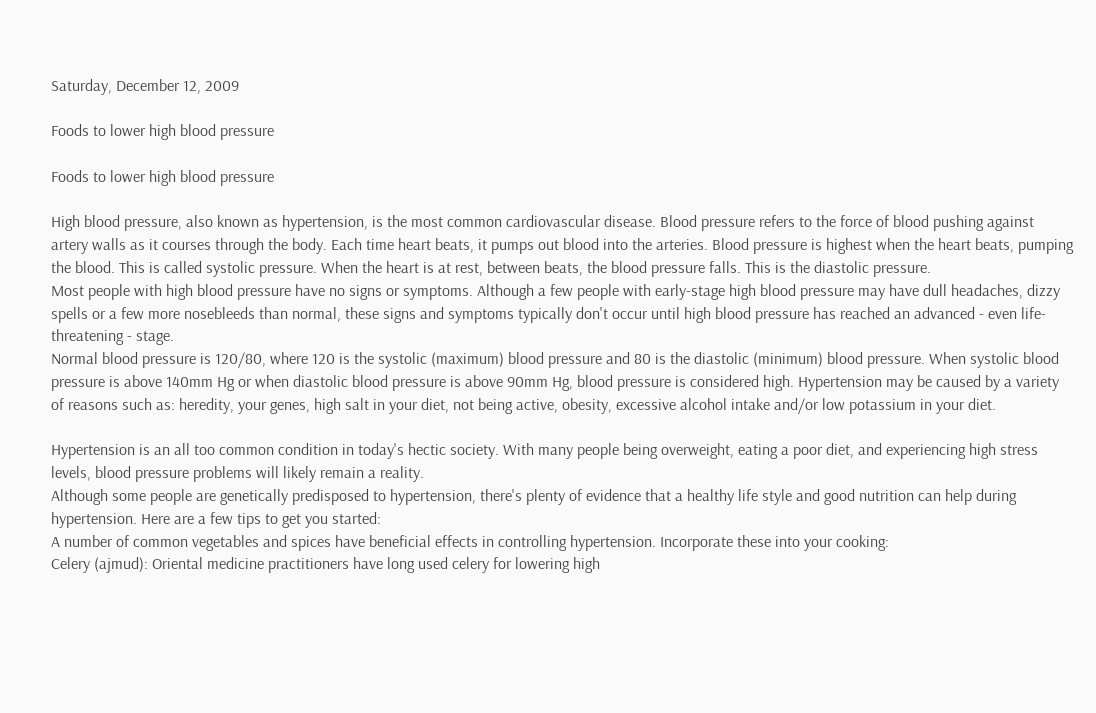Saturday, December 12, 2009

Foods to lower high blood pressure

Foods to lower high blood pressure

High blood pressure, also known as hypertension, is the most common cardiovascular disease. Blood pressure refers to the force of blood pushing against artery walls as it courses through the body. Each time heart beats, it pumps out blood into the arteries. Blood pressure is highest when the heart beats, pumping the blood. This is called systolic pressure. When the heart is at rest, between beats, the blood pressure falls. This is the diastolic pressure.
Most people with high blood pressure have no signs or symptoms. Although a few people with early-stage high blood pressure may have dull headaches, dizzy spells or a few more nosebleeds than normal, these signs and symptoms typically don't occur until high blood pressure has reached an advanced - even life-threatening - stage.
Normal blood pressure is 120/80, where 120 is the systolic (maximum) blood pressure and 80 is the diastolic (minimum) blood pressure. When systolic blood pressure is above 140mm Hg or when diastolic blood pressure is above 90mm Hg, blood pressure is considered high. Hypertension may be caused by a variety of reasons such as: heredity, your genes, high salt in your diet, not being active, obesity, excessive alcohol intake and/or low potassium in your diet.

Hypertension is an all too common condition in today's hectic society. With many people being overweight, eating a poor diet, and experiencing high stress levels, blood pressure problems will likely remain a reality.
Although some people are genetically predisposed to hypertension, there's plenty of evidence that a healthy life style and good nutrition can help during hypertension. Here are a few tips to get you started:
A number of common vegetables and spices have beneficial effects in controlling hypertension. Incorporate these into your cooking:
Celery (ajmud): Oriental medicine practitioners have long used celery for lowering high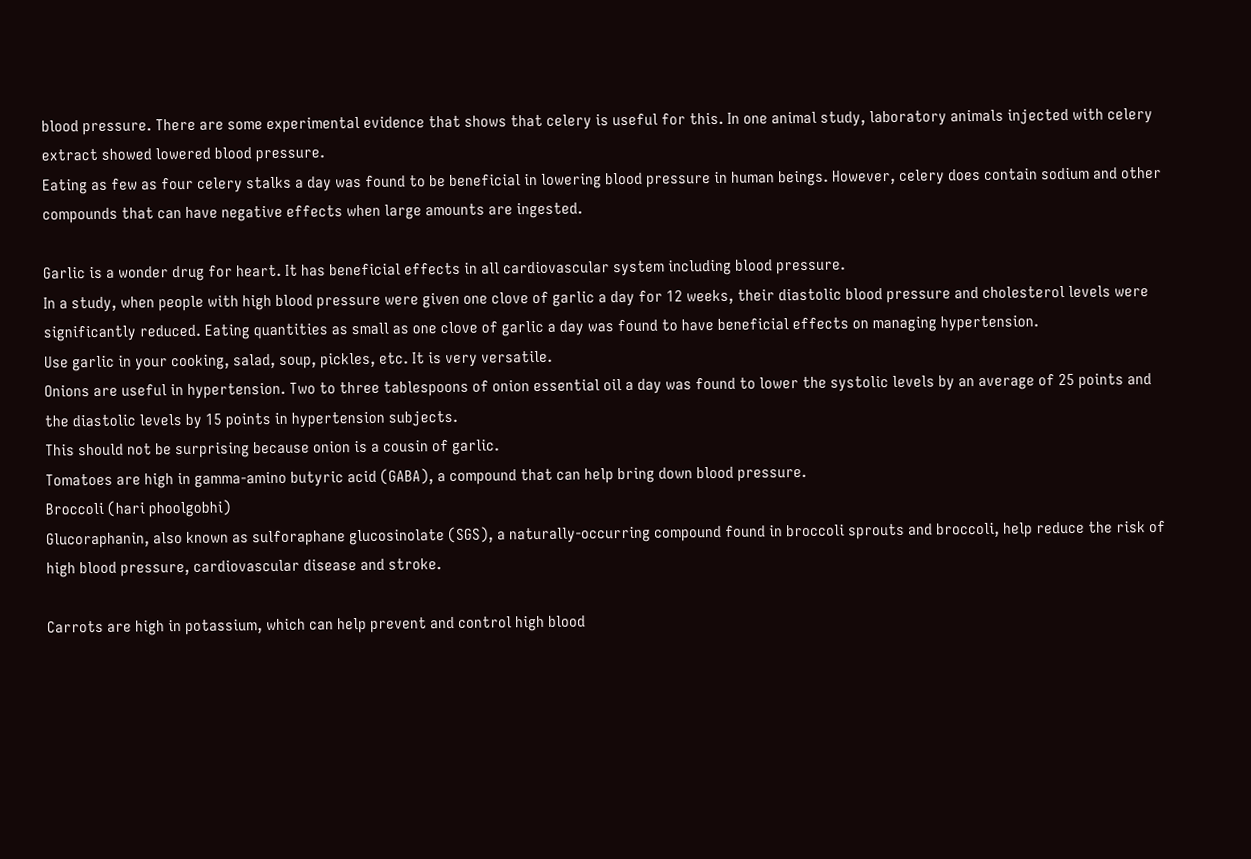blood pressure. There are some experimental evidence that shows that celery is useful for this. In one animal study, laboratory animals injected with celery extract showed lowered blood pressure.
Eating as few as four celery stalks a day was found to be beneficial in lowering blood pressure in human beings. However, celery does contain sodium and other compounds that can have negative effects when large amounts are ingested.

Garlic is a wonder drug for heart. It has beneficial effects in all cardiovascular system including blood pressure.
In a study, when people with high blood pressure were given one clove of garlic a day for 12 weeks, their diastolic blood pressure and cholesterol levels were significantly reduced. Eating quantities as small as one clove of garlic a day was found to have beneficial effects on managing hypertension.
Use garlic in your cooking, salad, soup, pickles, etc. It is very versatile.
Onions are useful in hypertension. Two to three tablespoons of onion essential oil a day was found to lower the systolic levels by an average of 25 points and the diastolic levels by 15 points in hypertension subjects.
This should not be surprising because onion is a cousin of garlic.
Tomatoes are high in gamma-amino butyric acid (GABA), a compound that can help bring down blood pressure.
Broccoli (hari phoolgobhi)
Glucoraphanin, also known as sulforaphane glucosinolate (SGS), a naturally-occurring compound found in broccoli sprouts and broccoli, help reduce the risk of high blood pressure, cardiovascular disease and stroke.

Carrots are high in potassium, which can help prevent and control high blood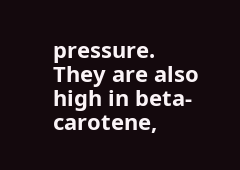pressure.
They are also high in beta-carotene,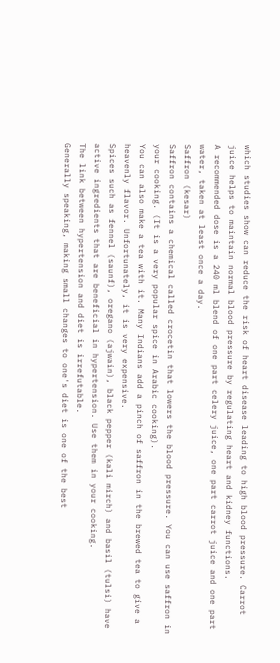which studies show can reduce the risk of heart disease leading to high blood pressure. Carrot juice helps to maintain normal blood pressure by regulating heart and kidney functions.
A recommended dose is a 240 ml blend of one part celery juice, one part carrot juice and one part water, taken at least once a day.
Saffron (kesar)
Saffron contains a chemical called crocetin that lowers the blood pressure. You can use saffron in your cooking. (It is a very popular spice in Arabic cooking).
You can also make a tea with it. Many Indians add a pinch of saffron in the brewed tea to give a heavenly flavor. Unfortunately, it is very expensive.
Spices such as fennel (saunf), oregano (ajwain), black pepper (kali mirch) and basil (tulsi) have active ingredients that are beneficial in hypertension. Use them in your cooking.
The link between hypertension and diet is irrefutable.
Generally speaking, making small changes to one's diet is one of the best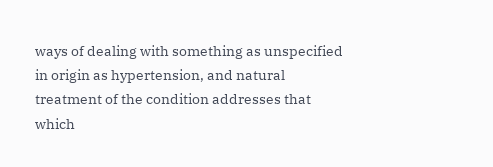ways of dealing with something as unspecified in origin as hypertension, and natural treatment of the condition addresses that which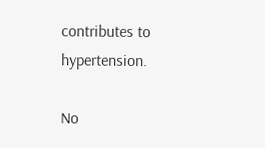contributes to hypertension.

No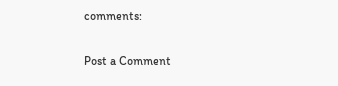comments:

Post a Comment